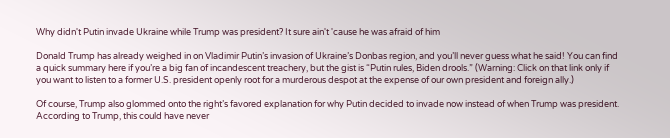Why didn't Putin invade Ukraine while Trump was president? It sure ain't 'cause he was afraid of him

Donald Trump has already weighed in on Vladimir Putin’s invasion of Ukraine’s Donbas region, and you’ll never guess what he said! You can find a quick summary here if you’re a big fan of incandescent treachery, but the gist is “Putin rules, Biden drools.” (Warning: Click on that link only if you want to listen to a former U.S. president openly root for a murderous despot at the expense of our own president and foreign ally.)

Of course, Trump also glommed onto the right’s favored explanation for why Putin decided to invade now instead of when Trump was president. According to Trump, this could have never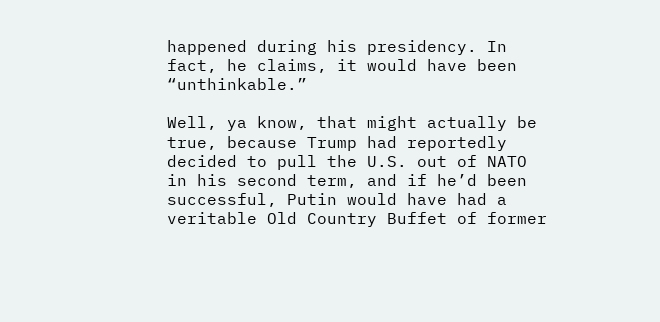happened during his presidency. In fact, he claims, it would have been “unthinkable.”

Well, ya know, that might actually be true, because Trump had reportedly decided to pull the U.S. out of NATO in his second term, and if he’d been successful, Putin would have had a veritable Old Country Buffet of former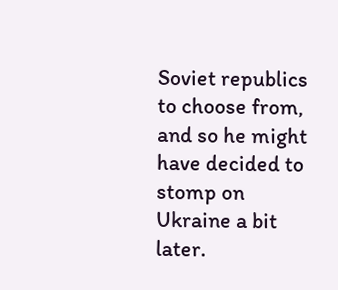Soviet republics to choose from, and so he might have decided to stomp on Ukraine a bit later.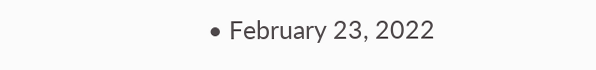• February 23, 2022